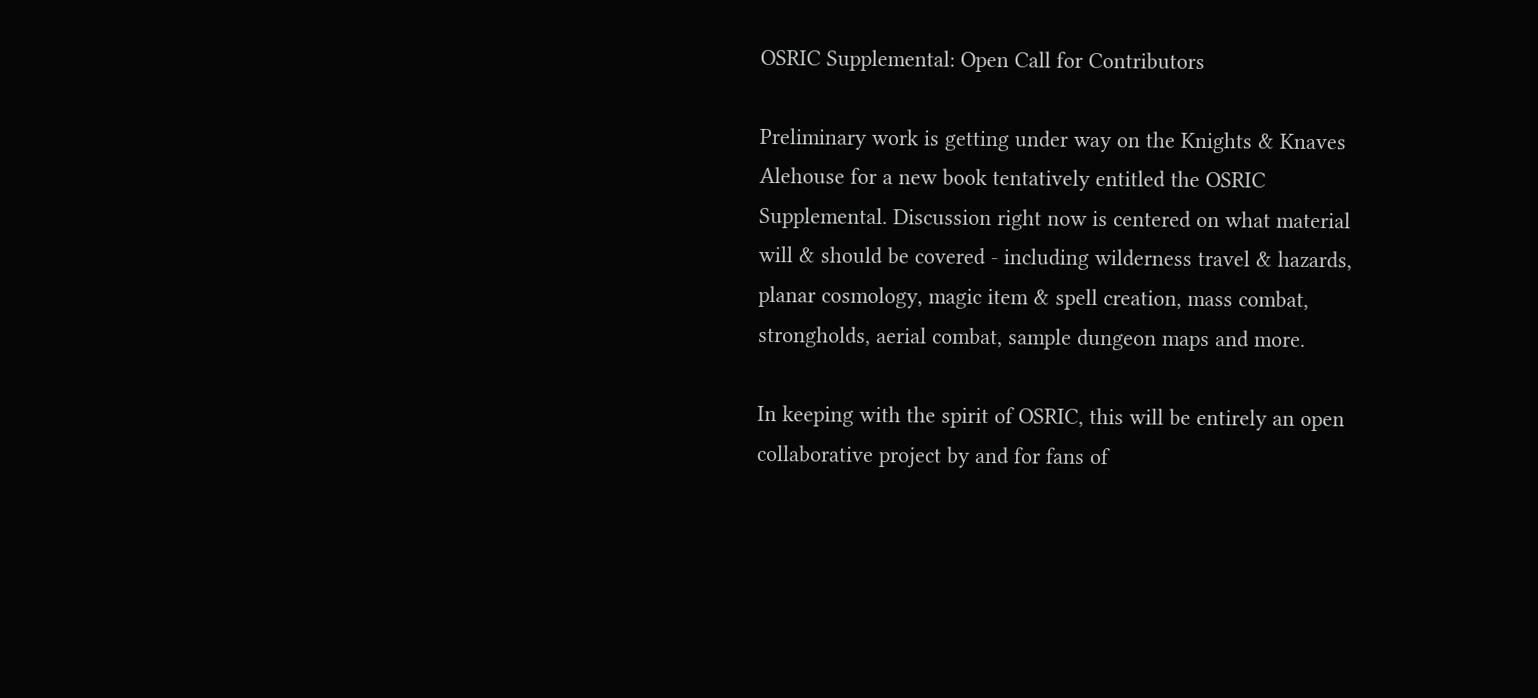OSRIC Supplemental: Open Call for Contributors

Preliminary work is getting under way on the Knights & Knaves Alehouse for a new book tentatively entitled the OSRIC Supplemental. Discussion right now is centered on what material will & should be covered - including wilderness travel & hazards, planar cosmology, magic item & spell creation, mass combat, strongholds, aerial combat, sample dungeon maps and more.

In keeping with the spirit of OSRIC, this will be entirely an open collaborative project by and for fans of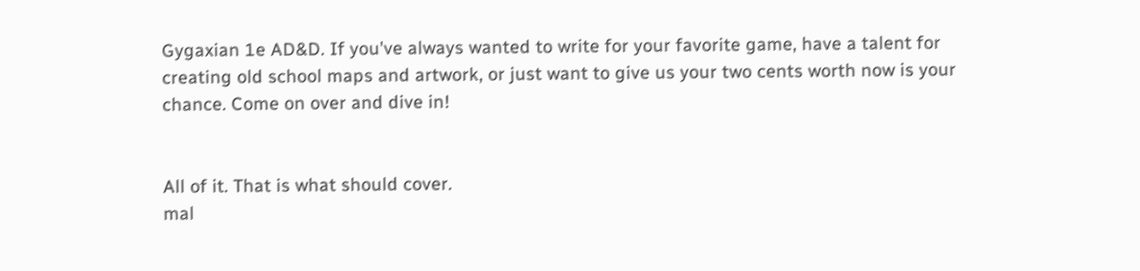Gygaxian 1e AD&D. If you've always wanted to write for your favorite game, have a talent for creating old school maps and artwork, or just want to give us your two cents worth now is your chance. Come on over and dive in!


All of it. That is what should cover.
mal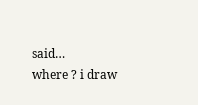said…
where ? i draw